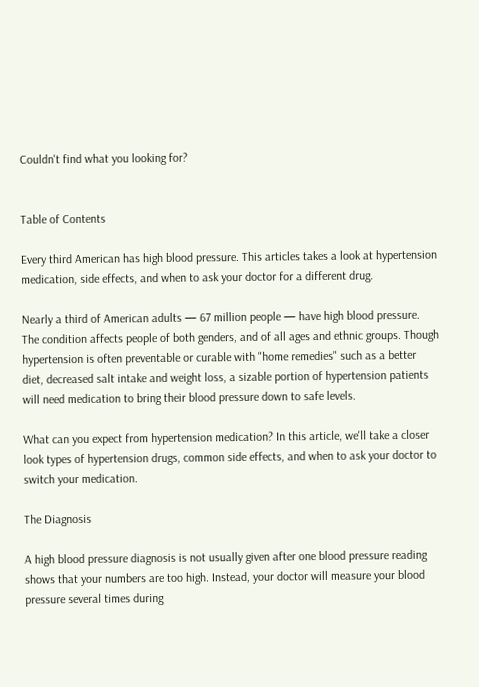Couldn't find what you looking for?


Table of Contents

Every third American has high blood pressure. This articles takes a look at hypertension medication, side effects, and when to ask your doctor for a different drug.

Nearly a third of American adults — 67 million people — have high blood pressure. The condition affects people of both genders, and of all ages and ethnic groups. Though hypertension is often preventable or curable with "home remedies" such as a better diet, decreased salt intake and weight loss, a sizable portion of hypertension patients will need medication to bring their blood pressure down to safe levels.

What can you expect from hypertension medication? In this article, we'll take a closer look types of hypertension drugs, common side effects, and when to ask your doctor to switch your medication.

The Diagnosis

A high blood pressure diagnosis is not usually given after one blood pressure reading shows that your numbers are too high. Instead, your doctor will measure your blood pressure several times during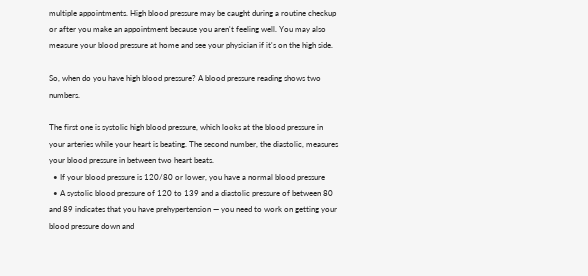multiple appointments. High blood pressure may be caught during a routine checkup or after you make an appointment because you aren't feeling well. You may also measure your blood pressure at home and see your physician if it's on the high side.

So, when do you have high blood pressure? A blood pressure reading shows two numbers.

The first one is systolic high blood pressure, which looks at the blood pressure in your arteries while your heart is beating. The second number, the diastolic, measures your blood pressure in between two heart beats.
  • If your blood pressure is 120/80 or lower, you have a normal blood pressure
  • A systolic blood pressure of 120 to 139 and a diastolic pressure of between 80 and 89 indicates that you have prehypertension — you need to work on getting your blood pressure down and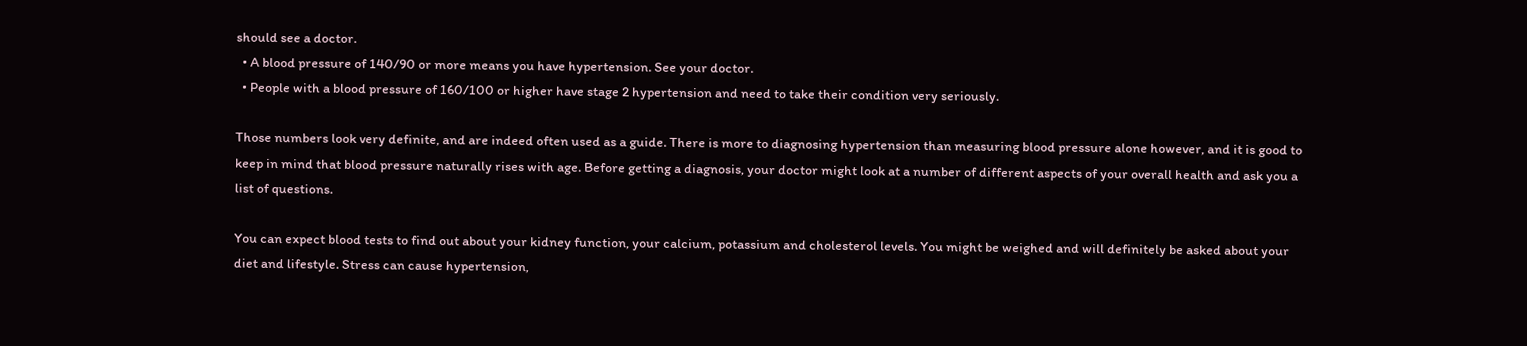should see a doctor.
  • A blood pressure of 140/90 or more means you have hypertension. See your doctor.
  • People with a blood pressure of 160/100 or higher have stage 2 hypertension and need to take their condition very seriously.

Those numbers look very definite, and are indeed often used as a guide. There is more to diagnosing hypertension than measuring blood pressure alone however, and it is good to keep in mind that blood pressure naturally rises with age. Before getting a diagnosis, your doctor might look at a number of different aspects of your overall health and ask you a list of questions.

You can expect blood tests to find out about your kidney function, your calcium, potassium and cholesterol levels. You might be weighed and will definitely be asked about your diet and lifestyle. Stress can cause hypertension,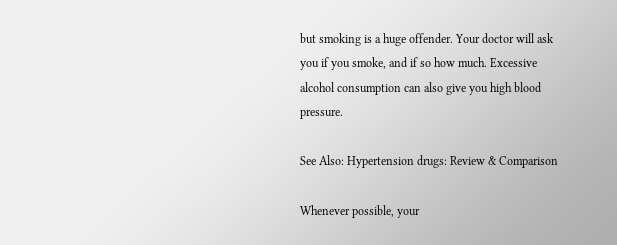but smoking is a huge offender. Your doctor will ask you if you smoke, and if so how much. Excessive alcohol consumption can also give you high blood pressure.

See Also: Hypertension drugs: Review & Comparison

Whenever possible, your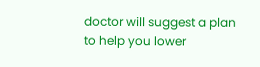doctor will suggest a plan to help you lower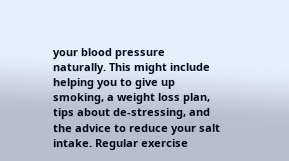your blood pressure naturally. This might include helping you to give up smoking, a weight loss plan, tips about de-stressing, and the advice to reduce your salt intake. Regular exercise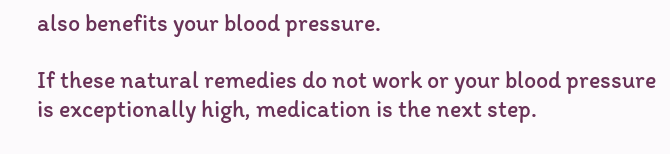also benefits your blood pressure.

If these natural remedies do not work or your blood pressure is exceptionally high, medication is the next step.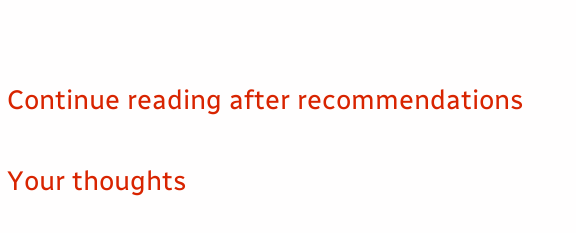Continue reading after recommendations

Your thoughts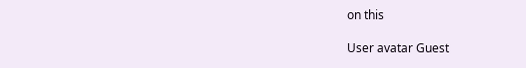on this

User avatar Guest